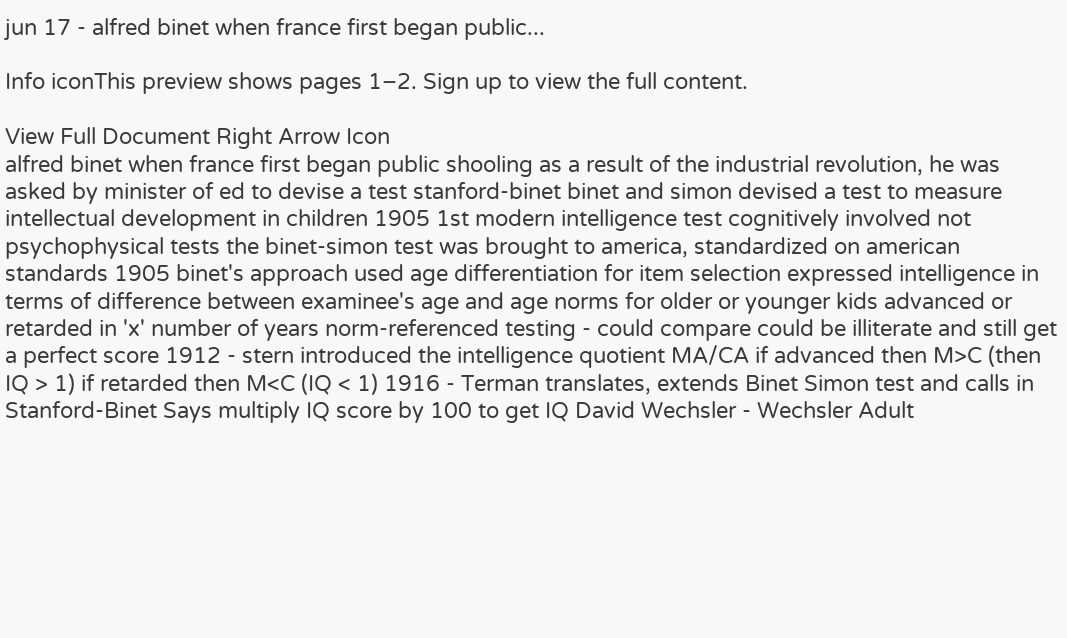jun 17 - alfred binet when france first began public...

Info iconThis preview shows pages 1–2. Sign up to view the full content.

View Full Document Right Arrow Icon
alfred binet when france first began public shooling as a result of the industrial revolution, he was asked by minister of ed to devise a test stanford-binet binet and simon devised a test to measure intellectual development in children 1905 1st modern intelligence test cognitively involved not psychophysical tests the binet-simon test was brought to america, standardized on american standards 1905 binet's approach used age differentiation for item selection expressed intelligence in terms of difference between examinee's age and age norms for older or younger kids advanced or retarded in 'x' number of years norm-referenced testing - could compare could be illiterate and still get a perfect score 1912 - stern introduced the intelligence quotient MA/CA if advanced then M>C (then IQ > 1) if retarded then M<C (IQ < 1) 1916 - Terman translates, extends Binet Simon test and calls in Stanford-Binet Says multiply IQ score by 100 to get IQ David Wechsler - Wechsler Adult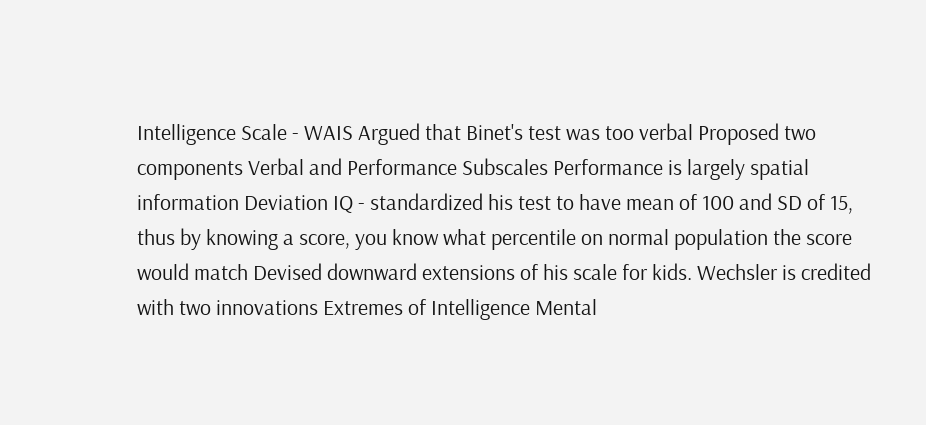Intelligence Scale - WAIS Argued that Binet's test was too verbal Proposed two components Verbal and Performance Subscales Performance is largely spatial information Deviation IQ - standardized his test to have mean of 100 and SD of 15, thus by knowing a score, you know what percentile on normal population the score would match Devised downward extensions of his scale for kids. Wechsler is credited with two innovations Extremes of Intelligence Mental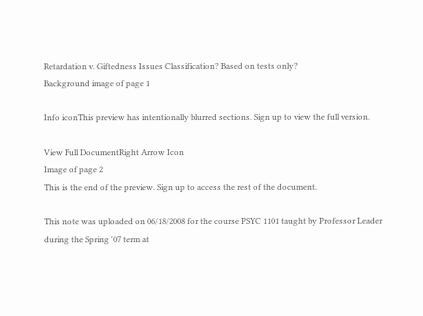Retardation v. Giftedness Issues Classification? Based on tests only?
Background image of page 1

Info iconThis preview has intentionally blurred sections. Sign up to view the full version.

View Full DocumentRight Arrow Icon
Image of page 2
This is the end of the preview. Sign up to access the rest of the document.

This note was uploaded on 06/18/2008 for the course PSYC 1101 taught by Professor Leader during the Spring '07 term at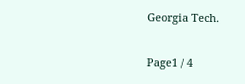Georgia Tech.

Page1 / 4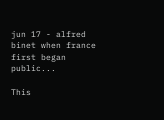jun 17 - alfred binet when france first began public...

This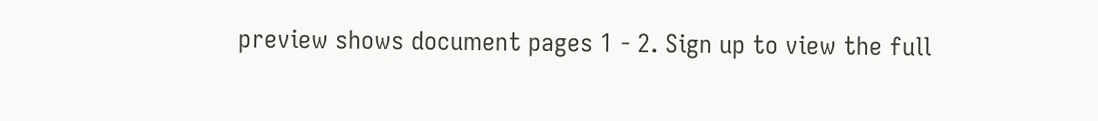preview shows document pages 1 - 2. Sign up to view the full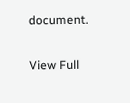document.

View Full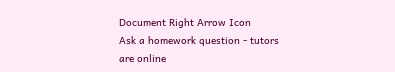Document Right Arrow Icon
Ask a homework question - tutors are online